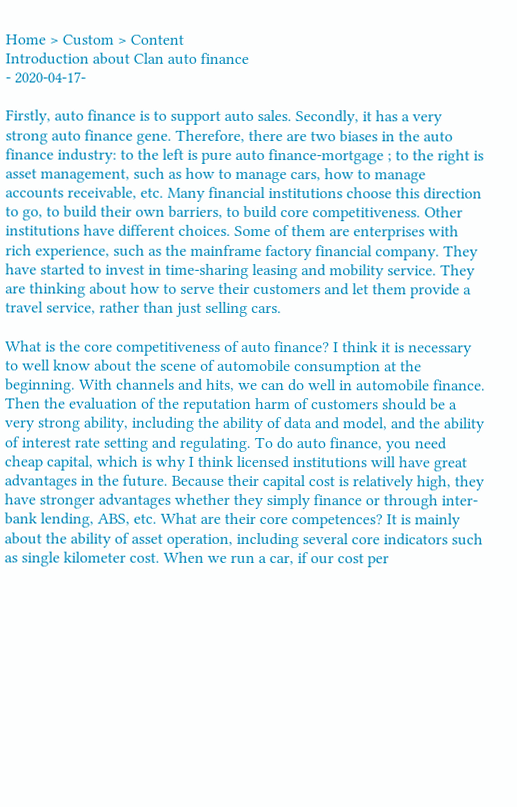Home > Custom > Content
Introduction about Clan auto finance
- 2020-04-17-

Firstly, auto finance is to support auto sales. Secondly, it has a very strong auto finance gene. Therefore, there are two biases in the auto finance industry: to the left is pure auto finance-mortgage ; to the right is asset management, such as how to manage cars, how to manage accounts receivable, etc. Many financial institutions choose this direction to go, to build their own barriers, to build core competitiveness. Other institutions have different choices. Some of them are enterprises with rich experience, such as the mainframe factory financial company. They have started to invest in time-sharing leasing and mobility service. They are thinking about how to serve their customers and let them provide a travel service, rather than just selling cars.

What is the core competitiveness of auto finance? I think it is necessary to well know about the scene of automobile consumption at the beginning. With channels and hits, we can do well in automobile finance. Then the evaluation of the reputation harm of customers should be a very strong ability, including the ability of data and model, and the ability of interest rate setting and regulating. To do auto finance, you need cheap capital, which is why I think licensed institutions will have great advantages in the future. Because their capital cost is relatively high, they have stronger advantages whether they simply finance or through inter-bank lending, ABS, etc. What are their core competences? It is mainly about the ability of asset operation, including several core indicators such as single kilometer cost. When we run a car, if our cost per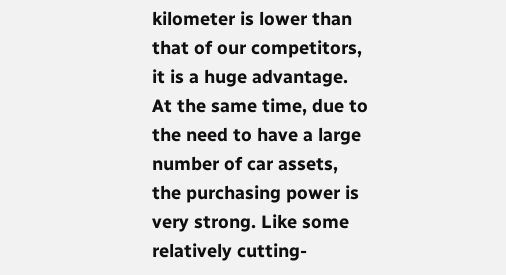kilometer is lower than that of our competitors, it is a huge advantage. At the same time, due to the need to have a large number of car assets, the purchasing power is very strong. Like some relatively cutting-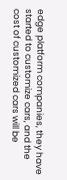edge platform companies, they have started to customize cars, and the cost of customized cars will be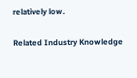relatively low.

Related Industry Knowledge